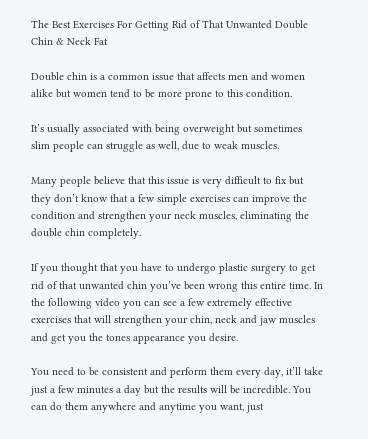The Best Exercises For Getting Rid of That Unwanted Double Chin & Neck Fat

Double chin is a common issue that affects men and women alike but women tend to be more prone to this condition.

It’s usually associated with being overweight but sometimes slim people can struggle as well, due to weak muscles.

Many people believe that this issue is very difficult to fix but they don’t know that a few simple exercises can improve the condition and strengthen your neck muscles, eliminating the double chin completely.

If you thought that you have to undergo plastic surgery to get rid of that unwanted chin you’ve been wrong this entire time. In the following video you can see a few extremely effective exercises that will strengthen your chin, neck and jaw muscles and get you the tones appearance you desire.

You need to be consistent and perform them every day, it’ll take just a few minutes a day but the results will be incredible. You can do them anywhere and anytime you want, just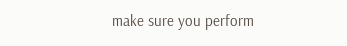make sure you perform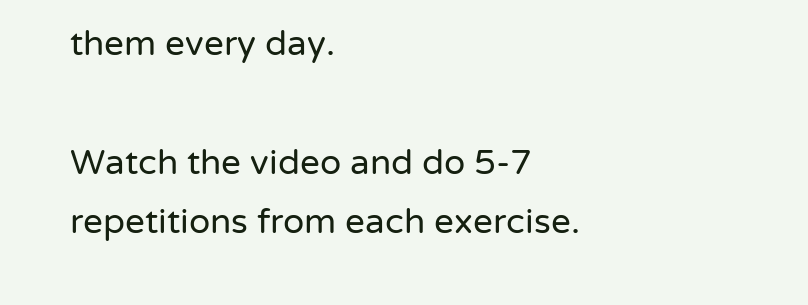them every day.

Watch the video and do 5-7 repetitions from each exercise.